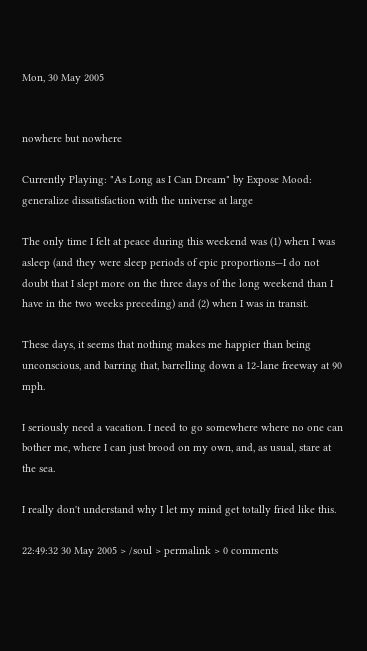Mon, 30 May 2005


nowhere but nowhere

Currently Playing: "As Long as I Can Dream" by Expose Mood: generalize dissatisfaction with the universe at large

The only time I felt at peace during this weekend was (1) when I was asleep (and they were sleep periods of epic proportions—I do not doubt that I slept more on the three days of the long weekend than I have in the two weeks preceding) and (2) when I was in transit.

These days, it seems that nothing makes me happier than being unconscious, and barring that, barrelling down a 12-lane freeway at 90 mph.

I seriously need a vacation. I need to go somewhere where no one can bother me, where I can just brood on my own, and, as usual, stare at the sea.

I really don't understand why I let my mind get totally fried like this.

22:49:32 30 May 2005 > /soul > permalink > 0 comments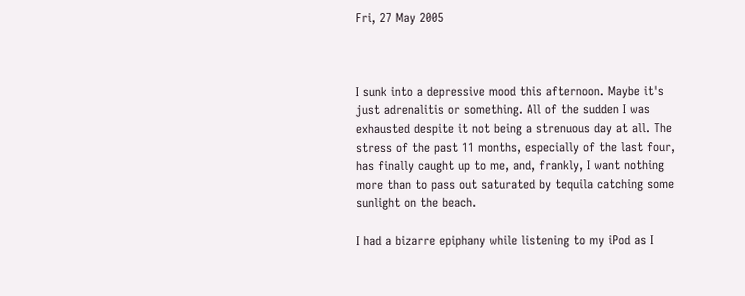Fri, 27 May 2005



I sunk into a depressive mood this afternoon. Maybe it's just adrenalitis or something. All of the sudden I was exhausted despite it not being a strenuous day at all. The stress of the past 11 months, especially of the last four, has finally caught up to me, and, frankly, I want nothing more than to pass out saturated by tequila catching some sunlight on the beach.

I had a bizarre epiphany while listening to my iPod as I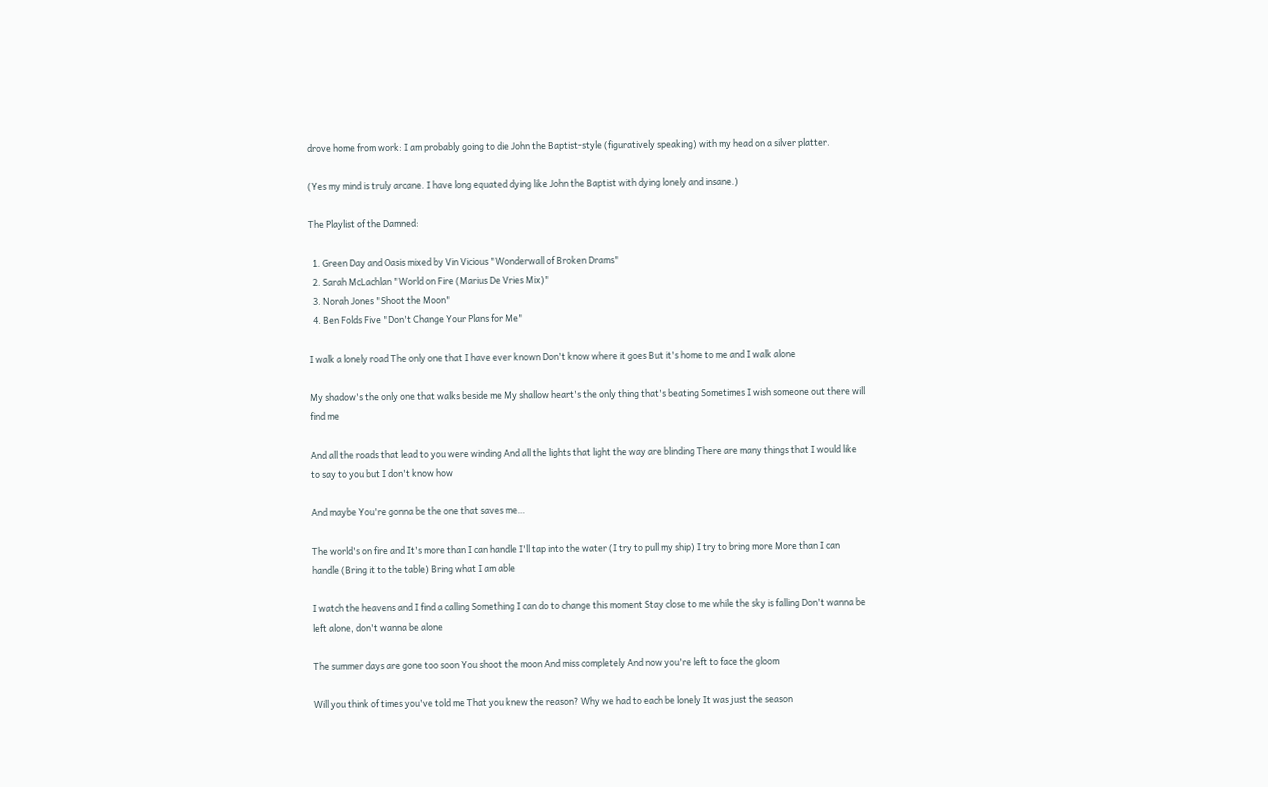drove home from work: I am probably going to die John the Baptist-style (figuratively speaking) with my head on a silver platter.

(Yes my mind is truly arcane. I have long equated dying like John the Baptist with dying lonely and insane.)

The Playlist of the Damned:

  1. Green Day and Oasis mixed by Vin Vicious "Wonderwall of Broken Drams"
  2. Sarah McLachlan "World on Fire (Marius De Vries Mix)"
  3. Norah Jones "Shoot the Moon"
  4. Ben Folds Five "Don't Change Your Plans for Me"

I walk a lonely road The only one that I have ever known Don't know where it goes But it's home to me and I walk alone

My shadow's the only one that walks beside me My shallow heart's the only thing that's beating Sometimes I wish someone out there will find me

And all the roads that lead to you were winding And all the lights that light the way are blinding There are many things that I would like to say to you but I don't know how

And maybe You're gonna be the one that saves me…

The world's on fire and It's more than I can handle I'll tap into the water (I try to pull my ship) I try to bring more More than I can handle (Bring it to the table) Bring what I am able

I watch the heavens and I find a calling Something I can do to change this moment Stay close to me while the sky is falling Don't wanna be left alone, don't wanna be alone

The summer days are gone too soon You shoot the moon And miss completely And now you're left to face the gloom

Will you think of times you've told me That you knew the reason? Why we had to each be lonely It was just the season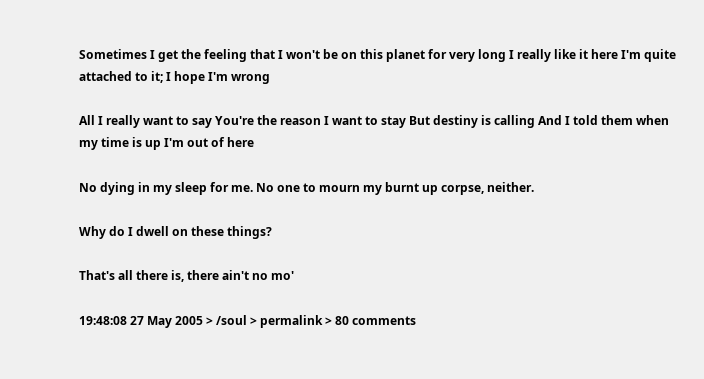Sometimes I get the feeling that I won't be on this planet for very long I really like it here I'm quite attached to it; I hope I'm wrong

All I really want to say You're the reason I want to stay But destiny is calling And I told them when my time is up I'm out of here

No dying in my sleep for me. No one to mourn my burnt up corpse, neither.

Why do I dwell on these things?

That's all there is, there ain't no mo'

19:48:08 27 May 2005 > /soul > permalink > 80 comments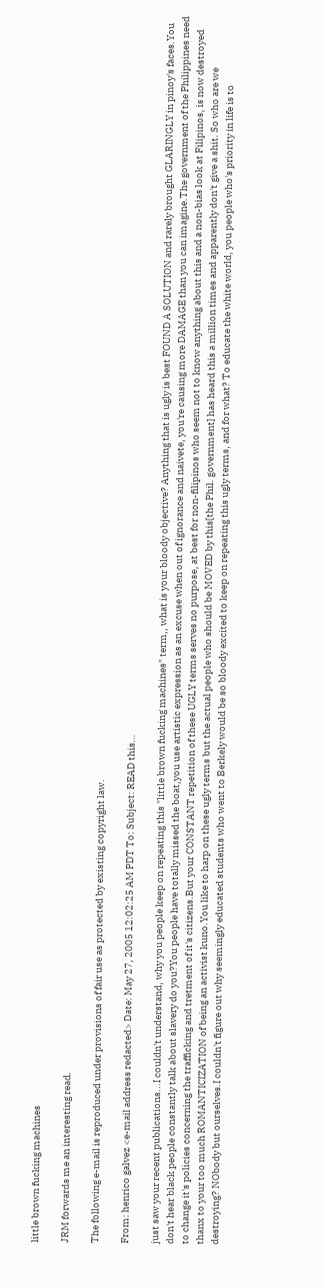little brown fucking machines

JRM forwards me an interesting read.

The following e-mail is reproduced under provisions of fair use as protected by existing copyright law.

From: henrico galvez <e-mail address redacted> Date: May 27, 2005 12:02:25 AM PDT To: Subject: READ this…

just saw your recent publications...I couldn't understand, why you people keep on repeating this "little brown fucking machines" term,, what is your bloody objective? Anything that is ugly is best FOUND A SOLUTION and rarely brought GLARINGLY in pinoy's faces.You don't hear black people constantly talk about slavery do you?You people have totally missed the boat,you use artistic expression as an excuse when out of ignorance and naivete, you're causing more DAMAGE than you can imagine.The government of the Philippines need to change it's policies concerning the trafficking and tretment of it's citizens.But your CONSTANT repetition of these UGLY terms serves no purpose, at best for non-filipinos who seem not to know anything about this and a non-bias look at Filipinos, is now destroyed thanx to your too much ROMANTICIZATION of being an activist kuno.You like to harp on these ugly terms but the actual people who should be MOVED by this[the Phil. government] has heard this a million times and apparently don't give a shit. So who are we destroying? NObody but ourselves.I couldn't figure out why seemingly educated students who went to Berkely would be so bloody excited to keep on repeating this ugly terms, and for what? To educate the white world, you people who's priority in life is to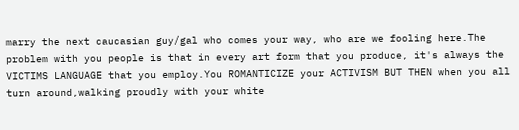marry the next caucasian guy/gal who comes your way, who are we fooling here.The problem with you people is that in every art form that you produce, it's always the VICTIMS LANGUAGE that you employ.You ROMANTICIZE your ACTIVISM BUT THEN when you all turn around,walking proudly with your white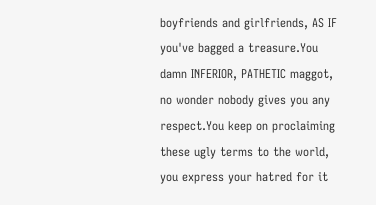boyfriends and girlfriends, AS IF you've bagged a treasure.You damn INFERIOR, PATHETIC maggot, no wonder nobody gives you any respect.You keep on proclaiming these ugly terms to the world, you express your hatred for it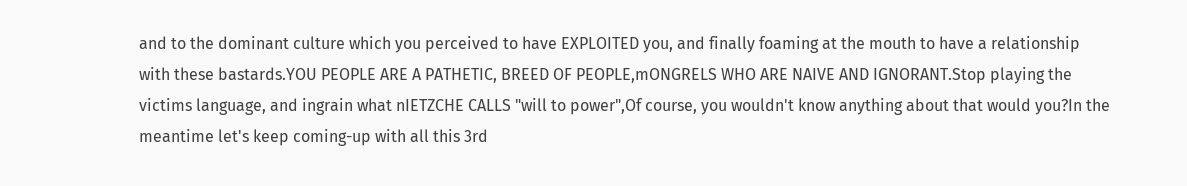and to the dominant culture which you perceived to have EXPLOITED you, and finally foaming at the mouth to have a relationship with these bastards.YOU PEOPLE ARE A PATHETIC, BREED OF PEOPLE,mONGRELS WHO ARE NAIVE AND IGNORANT.Stop playing the victims language, and ingrain what nIETZCHE CALLS "will to power",Of course, you wouldn't know anything about that would you?In the meantime let's keep coming-up with all this 3rd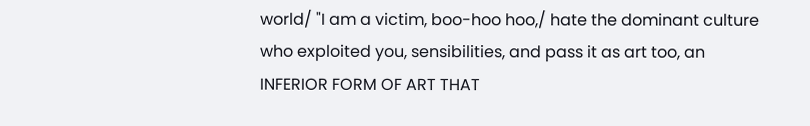world/ "I am a victim, boo-hoo hoo,/ hate the dominant culture who exploited you, sensibilities, and pass it as art too, an INFERIOR FORM OF ART THAT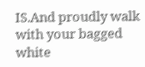IS.And proudly walk with your bagged white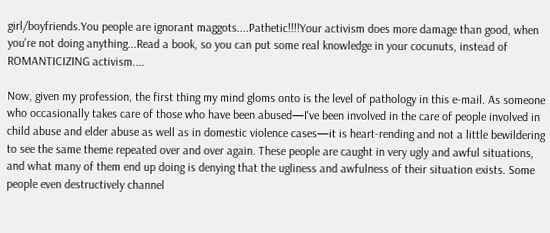girl/boyfriends.You people are ignorant maggots....Pathetic!!!!Your activism does more damage than good, when you're not doing anything...Read a book, so you can put some real knowledge in your cocunuts, instead of ROMANTICIZING activism....

Now, given my profession, the first thing my mind gloms onto is the level of pathology in this e-mail. As someone who occasionally takes care of those who have been abused—I've been involved in the care of people involved in child abuse and elder abuse as well as in domestic violence cases—it is heart-rending and not a little bewildering to see the same theme repeated over and over again. These people are caught in very ugly and awful situations, and what many of them end up doing is denying that the ugliness and awfulness of their situation exists. Some people even destructively channel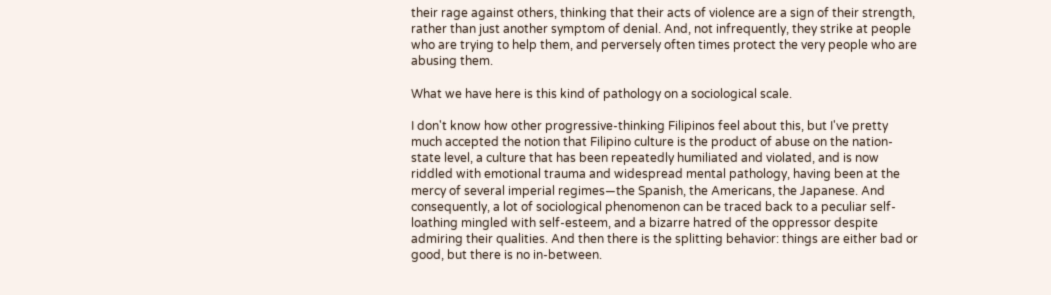their rage against others, thinking that their acts of violence are a sign of their strength, rather than just another symptom of denial. And, not infrequently, they strike at people who are trying to help them, and perversely often times protect the very people who are abusing them.

What we have here is this kind of pathology on a sociological scale.

I don't know how other progressive-thinking Filipinos feel about this, but I've pretty much accepted the notion that Filipino culture is the product of abuse on the nation-state level, a culture that has been repeatedly humiliated and violated, and is now riddled with emotional trauma and widespread mental pathology, having been at the mercy of several imperial regimes—the Spanish, the Americans, the Japanese. And consequently, a lot of sociological phenomenon can be traced back to a peculiar self-loathing mingled with self-esteem, and a bizarre hatred of the oppressor despite admiring their qualities. And then there is the splitting behavior: things are either bad or good, but there is no in-between.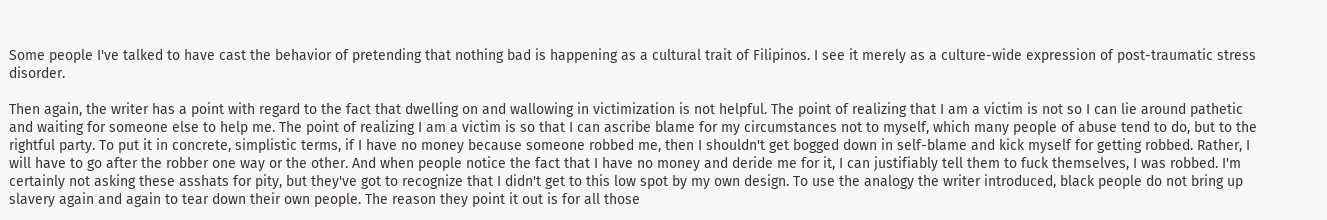Some people I've talked to have cast the behavior of pretending that nothing bad is happening as a cultural trait of Filipinos. I see it merely as a culture-wide expression of post-traumatic stress disorder.

Then again, the writer has a point with regard to the fact that dwelling on and wallowing in victimization is not helpful. The point of realizing that I am a victim is not so I can lie around pathetic and waiting for someone else to help me. The point of realizing I am a victim is so that I can ascribe blame for my circumstances not to myself, which many people of abuse tend to do, but to the rightful party. To put it in concrete, simplistic terms, if I have no money because someone robbed me, then I shouldn't get bogged down in self-blame and kick myself for getting robbed. Rather, I will have to go after the robber one way or the other. And when people notice the fact that I have no money and deride me for it, I can justifiably tell them to fuck themselves, I was robbed. I'm certainly not asking these asshats for pity, but they've got to recognize that I didn't get to this low spot by my own design. To use the analogy the writer introduced, black people do not bring up slavery again and again to tear down their own people. The reason they point it out is for all those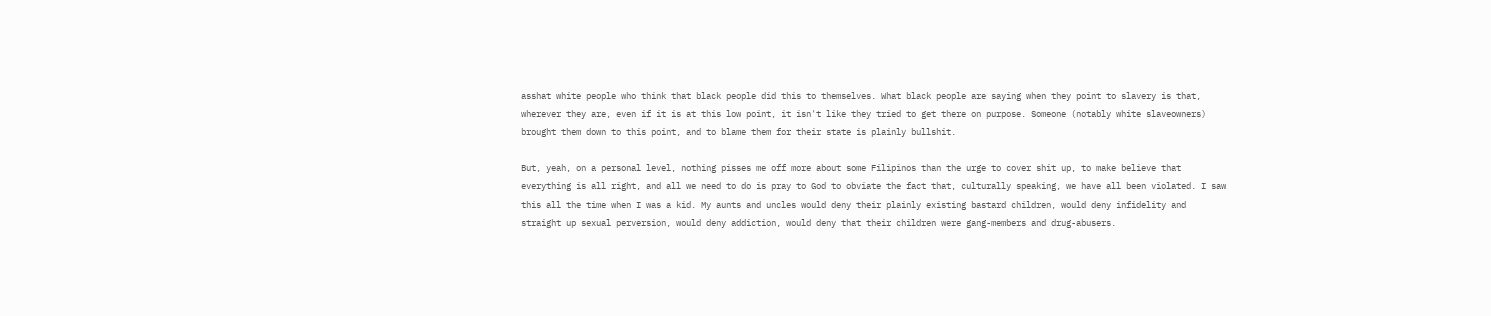asshat white people who think that black people did this to themselves. What black people are saying when they point to slavery is that, wherever they are, even if it is at this low point, it isn't like they tried to get there on purpose. Someone (notably white slaveowners) brought them down to this point, and to blame them for their state is plainly bullshit.

But, yeah, on a personal level, nothing pisses me off more about some Filipinos than the urge to cover shit up, to make believe that everything is all right, and all we need to do is pray to God to obviate the fact that, culturally speaking, we have all been violated. I saw this all the time when I was a kid. My aunts and uncles would deny their plainly existing bastard children, would deny infidelity and straight up sexual perversion, would deny addiction, would deny that their children were gang-members and drug-abusers.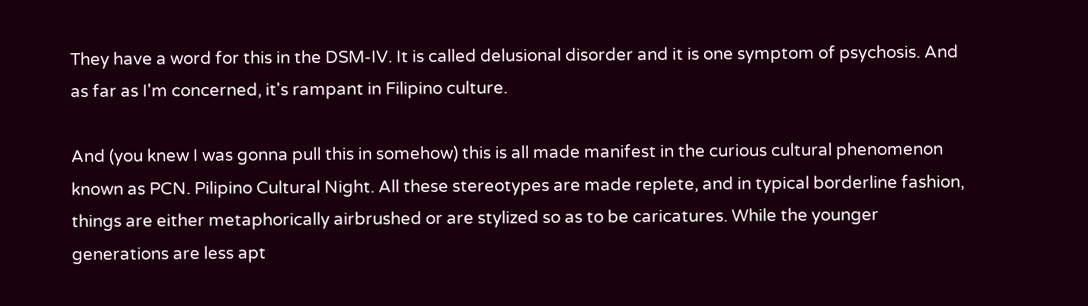They have a word for this in the DSM-IV. It is called delusional disorder and it is one symptom of psychosis. And as far as I'm concerned, it's rampant in Filipino culture.

And (you knew I was gonna pull this in somehow) this is all made manifest in the curious cultural phenomenon known as PCN. Pilipino Cultural Night. All these stereotypes are made replete, and in typical borderline fashion, things are either metaphorically airbrushed or are stylized so as to be caricatures. While the younger generations are less apt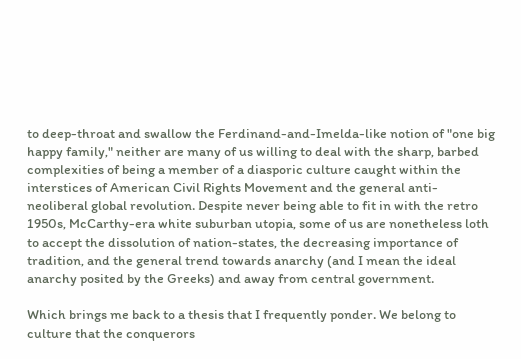to deep-throat and swallow the Ferdinand-and-Imelda-like notion of "one big happy family," neither are many of us willing to deal with the sharp, barbed complexities of being a member of a diasporic culture caught within the interstices of American Civil Rights Movement and the general anti-neoliberal global revolution. Despite never being able to fit in with the retro 1950s, McCarthy-era white suburban utopia, some of us are nonetheless loth to accept the dissolution of nation-states, the decreasing importance of tradition, and the general trend towards anarchy (and I mean the ideal anarchy posited by the Greeks) and away from central government.

Which brings me back to a thesis that I frequently ponder. We belong to culture that the conquerors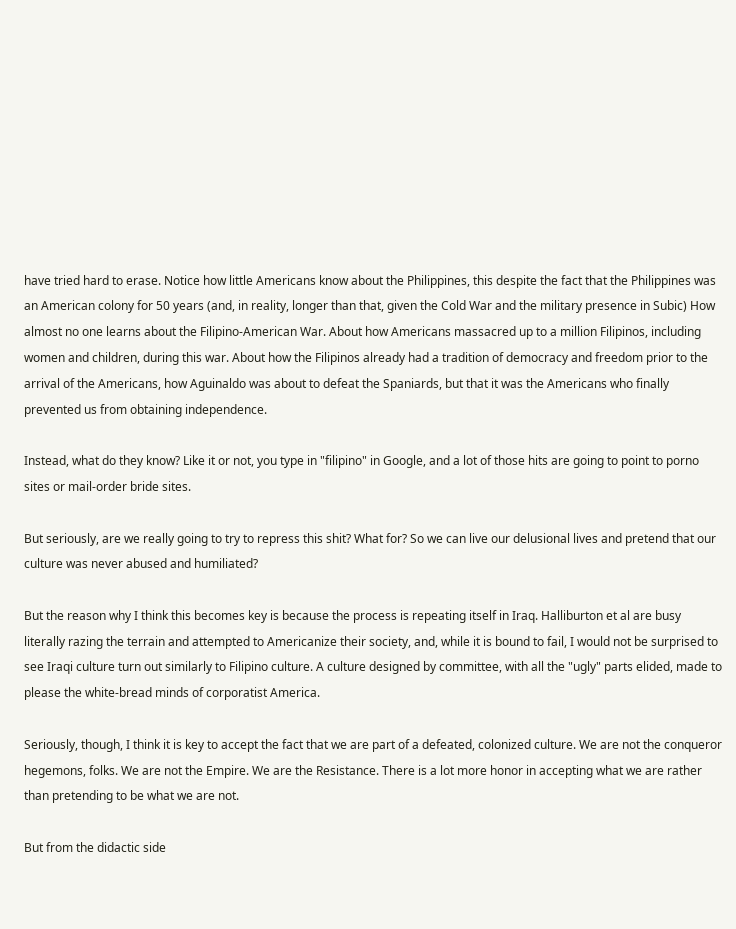have tried hard to erase. Notice how little Americans know about the Philippines, this despite the fact that the Philippines was an American colony for 50 years (and, in reality, longer than that, given the Cold War and the military presence in Subic) How almost no one learns about the Filipino-American War. About how Americans massacred up to a million Filipinos, including women and children, during this war. About how the Filipinos already had a tradition of democracy and freedom prior to the arrival of the Americans, how Aguinaldo was about to defeat the Spaniards, but that it was the Americans who finally prevented us from obtaining independence.

Instead, what do they know? Like it or not, you type in "filipino" in Google, and a lot of those hits are going to point to porno sites or mail-order bride sites.

But seriously, are we really going to try to repress this shit? What for? So we can live our delusional lives and pretend that our culture was never abused and humiliated?

But the reason why I think this becomes key is because the process is repeating itself in Iraq. Halliburton et al are busy literally razing the terrain and attempted to Americanize their society, and, while it is bound to fail, I would not be surprised to see Iraqi culture turn out similarly to Filipino culture. A culture designed by committee, with all the "ugly" parts elided, made to please the white-bread minds of corporatist America.

Seriously, though, I think it is key to accept the fact that we are part of a defeated, colonized culture. We are not the conqueror hegemons, folks. We are not the Empire. We are the Resistance. There is a lot more honor in accepting what we are rather than pretending to be what we are not.

But from the didactic side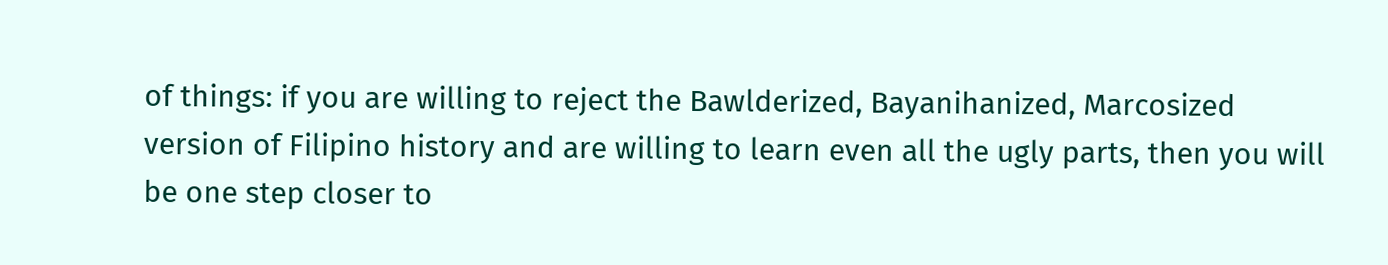of things: if you are willing to reject the Bawlderized, Bayanihanized, Marcosized version of Filipino history and are willing to learn even all the ugly parts, then you will be one step closer to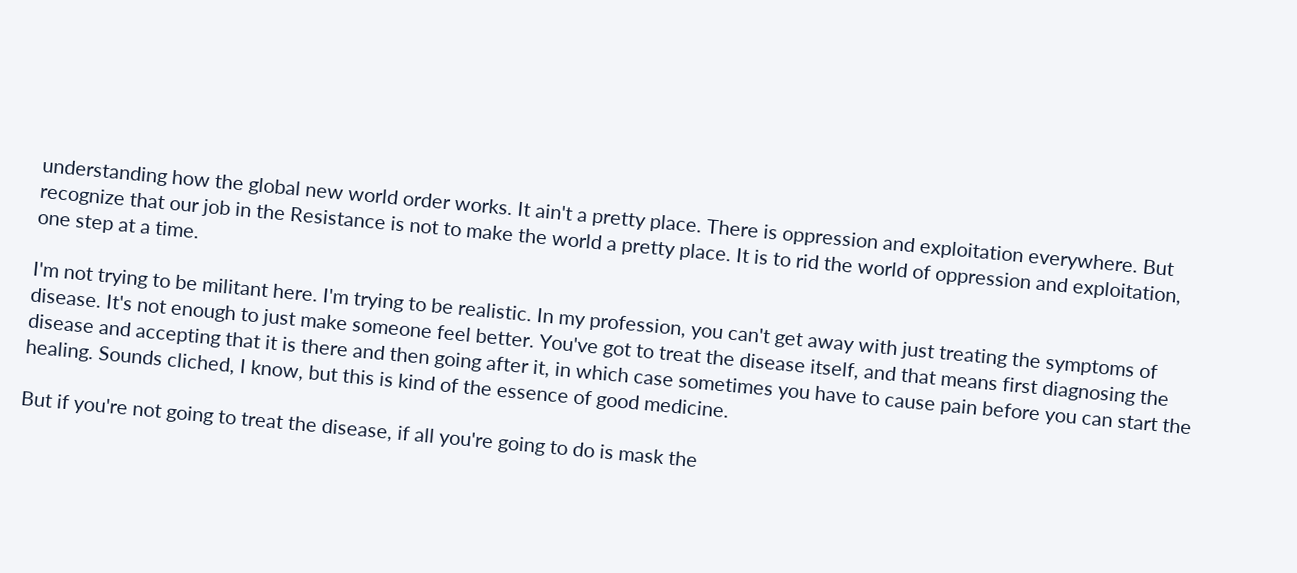understanding how the global new world order works. It ain't a pretty place. There is oppression and exploitation everywhere. But recognize that our job in the Resistance is not to make the world a pretty place. It is to rid the world of oppression and exploitation, one step at a time.

I'm not trying to be militant here. I'm trying to be realistic. In my profession, you can't get away with just treating the symptoms of disease. It's not enough to just make someone feel better. You've got to treat the disease itself, and that means first diagnosing the disease and accepting that it is there and then going after it, in which case sometimes you have to cause pain before you can start the healing. Sounds cliched, I know, but this is kind of the essence of good medicine.

But if you're not going to treat the disease, if all you're going to do is mask the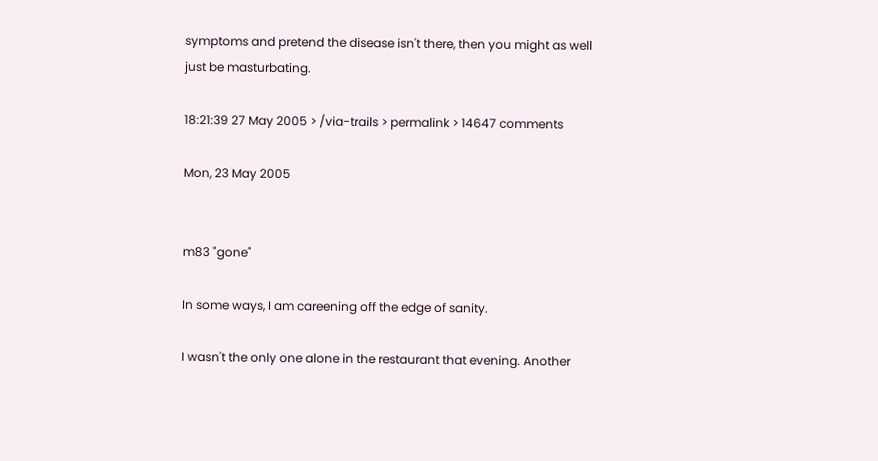symptoms and pretend the disease isn't there, then you might as well just be masturbating.

18:21:39 27 May 2005 > /via-trails > permalink > 14647 comments

Mon, 23 May 2005


m83 "gone"

In some ways, I am careening off the edge of sanity.

I wasn't the only one alone in the restaurant that evening. Another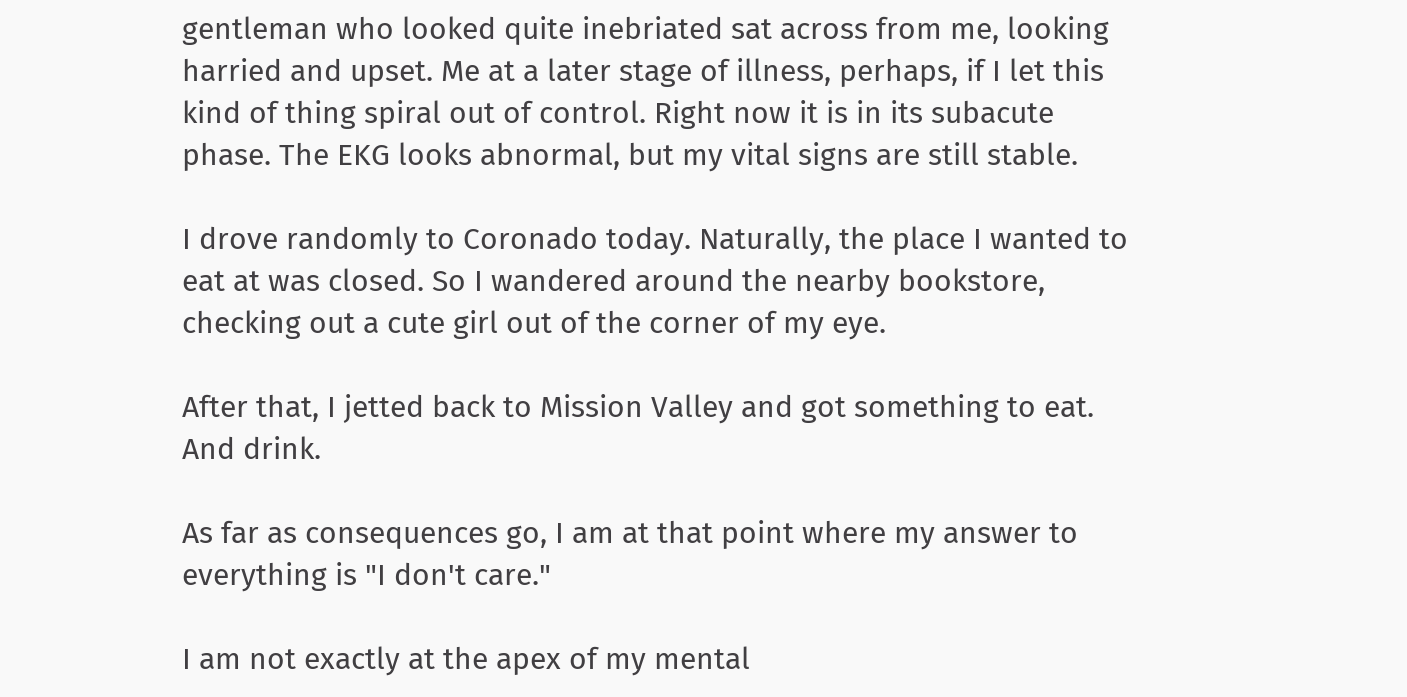gentleman who looked quite inebriated sat across from me, looking harried and upset. Me at a later stage of illness, perhaps, if I let this kind of thing spiral out of control. Right now it is in its subacute phase. The EKG looks abnormal, but my vital signs are still stable.

I drove randomly to Coronado today. Naturally, the place I wanted to eat at was closed. So I wandered around the nearby bookstore, checking out a cute girl out of the corner of my eye.

After that, I jetted back to Mission Valley and got something to eat. And drink.

As far as consequences go, I am at that point where my answer to everything is "I don't care."

I am not exactly at the apex of my mental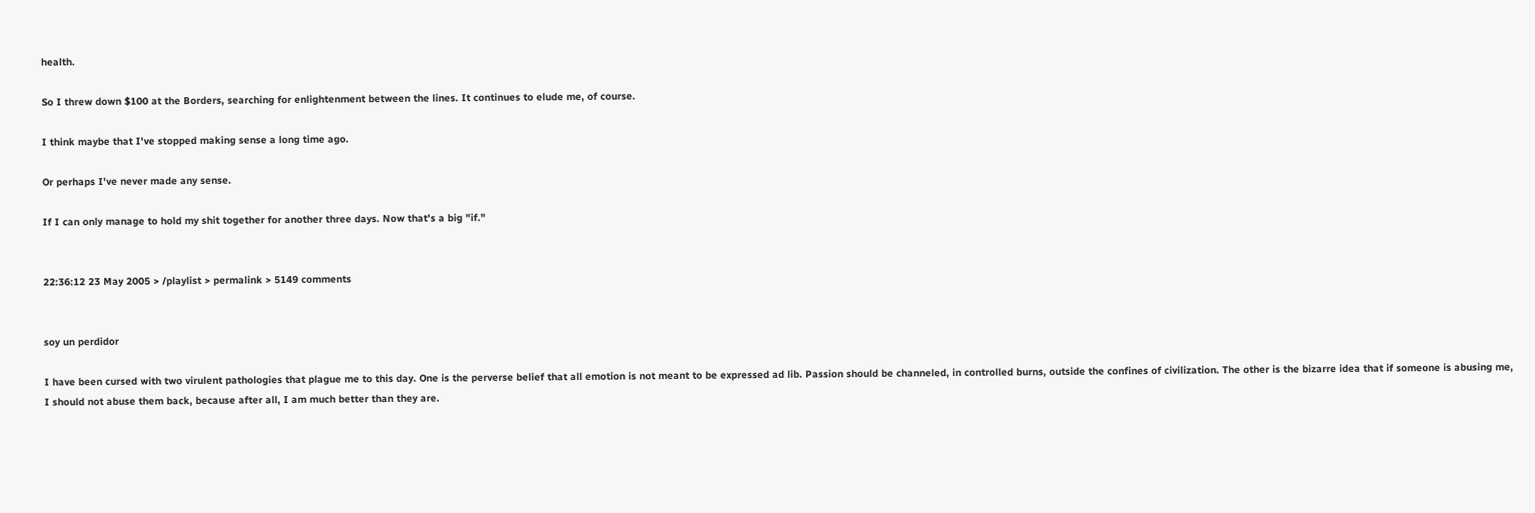health.

So I threw down $100 at the Borders, searching for enlightenment between the lines. It continues to elude me, of course.

I think maybe that I've stopped making sense a long time ago.

Or perhaps I've never made any sense.

If I can only manage to hold my shit together for another three days. Now that's a big "if."


22:36:12 23 May 2005 > /playlist > permalink > 5149 comments


soy un perdidor

I have been cursed with two virulent pathologies that plague me to this day. One is the perverse belief that all emotion is not meant to be expressed ad lib. Passion should be channeled, in controlled burns, outside the confines of civilization. The other is the bizarre idea that if someone is abusing me, I should not abuse them back, because after all, I am much better than they are.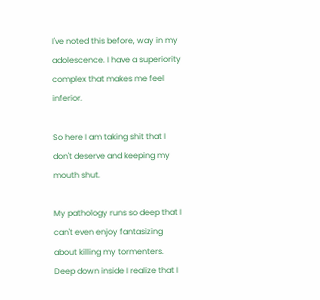I've noted this before, way in my adolescence. I have a superiority complex that makes me feel inferior.

So here I am taking shit that I don't deserve and keeping my mouth shut.

My pathology runs so deep that I can't even enjoy fantasizing about killing my tormenters. Deep down inside I realize that I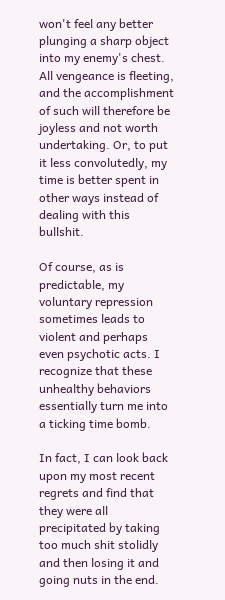won't feel any better plunging a sharp object into my enemy's chest. All vengeance is fleeting, and the accomplishment of such will therefore be joyless and not worth undertaking. Or, to put it less convolutedly, my time is better spent in other ways instead of dealing with this bullshit.

Of course, as is predictable, my voluntary repression sometimes leads to violent and perhaps even psychotic acts. I recognize that these unhealthy behaviors essentially turn me into a ticking time bomb.

In fact, I can look back upon my most recent regrets and find that they were all precipitated by taking too much shit stolidly and then losing it and going nuts in the end.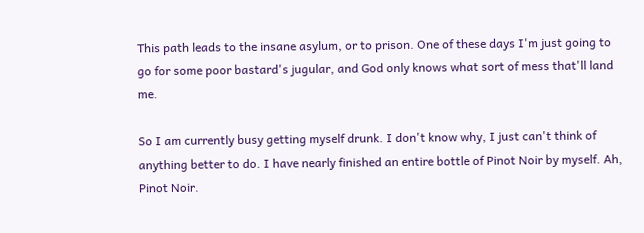This path leads to the insane asylum, or to prison. One of these days I'm just going to go for some poor bastard's jugular, and God only knows what sort of mess that'll land me.

So I am currently busy getting myself drunk. I don't know why, I just can't think of anything better to do. I have nearly finished an entire bottle of Pinot Noir by myself. Ah, Pinot Noir.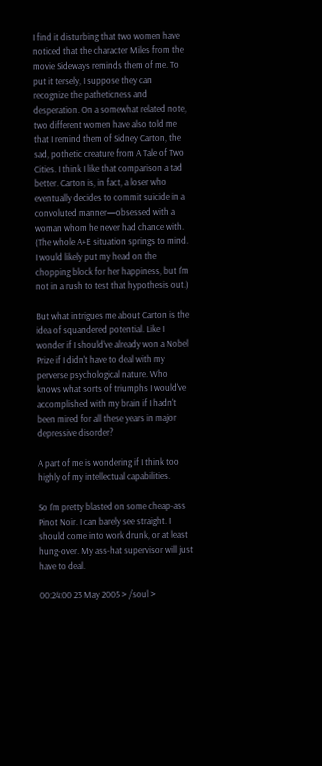I find it disturbing that two women have noticed that the character Miles from the movie Sideways reminds them of me. To put it tersely, I suppose they can recognize the patheticness and desperation. On a somewhat related note, two different women have also told me that I remind them of Sidney Carton, the sad, pothetic creature from A Tale of Two Cities. I think I like that comparison a tad better. Carton is, in fact, a loser who eventually decides to commit suicide in a convoluted manner—obsessed with a woman whom he never had chance with. (The whole A+E situation springs to mind. I would likely put my head on the chopping block for her happiness, but I'm not in a rush to test that hypothesis out.)

But what intrigues me about Carton is the idea of squandered potential. Like I wonder if I should've already won a Nobel Prize if I didn't have to deal with my perverse psychological nature. Who knows what sorts of triumphs I would've accomplished with my brain if I hadn't been mired for all these years in major depressive disorder?

A part of me is wondering if I think too highly of my intellectual capabilities.

So I'm pretty blasted on some cheap-ass Pinot Noir. I can barely see straight. I should come into work drunk, or at least hung-over. My ass-hat supervisor will just have to deal.

00:24:00 23 May 2005 > /soul >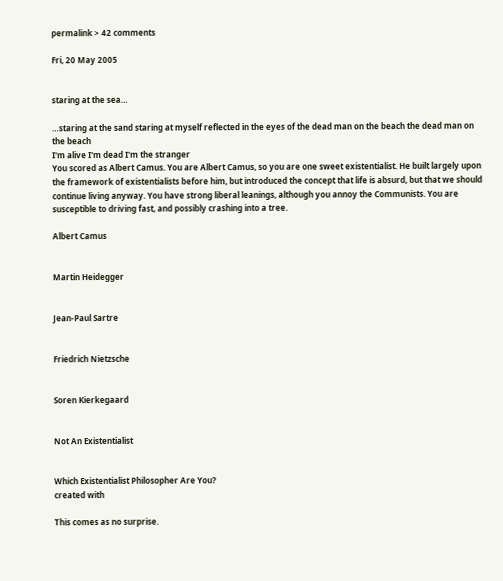permalink > 42 comments

Fri, 20 May 2005


staring at the sea…

…staring at the sand staring at myself reflected in the eyes of the dead man on the beach the dead man on the beach
I'm alive I'm dead I'm the stranger
You scored as Albert Camus. You are Albert Camus, so you are one sweet existentialist. He built largely upon the framework of existentialists before him, but introduced the concept that life is absurd, but that we should continue living anyway. You have strong liberal leanings, although you annoy the Communists. You are susceptible to driving fast, and possibly crashing into a tree.

Albert Camus


Martin Heidegger


Jean-Paul Sartre


Friedrich Nietzsche


Soren Kierkegaard


Not An Existentialist


Which Existentialist Philosopher Are You?
created with

This comes as no surprise.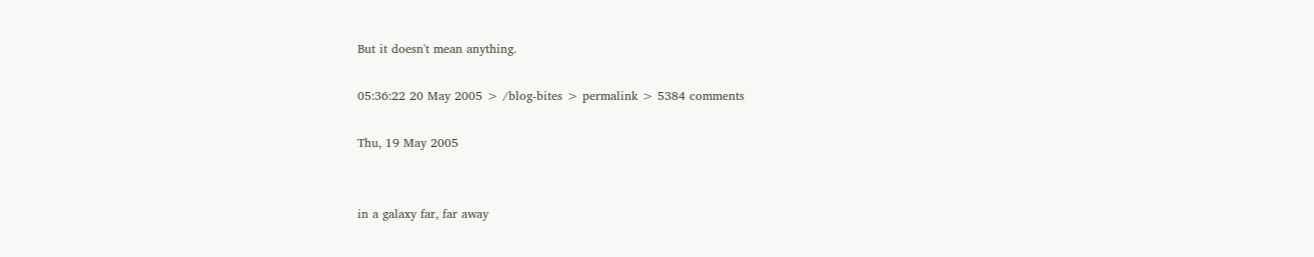But it doesn't mean anything.

05:36:22 20 May 2005 > /blog-bites > permalink > 5384 comments

Thu, 19 May 2005


in a galaxy far, far away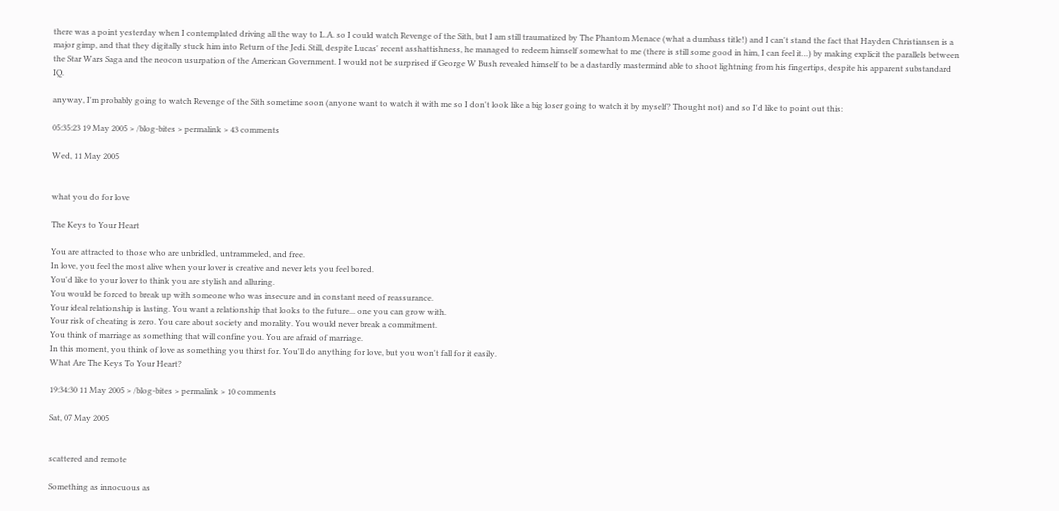there was a point yesterday when I contemplated driving all the way to L.A. so I could watch Revenge of the Sith, but I am still traumatized by The Phantom Menace (what a dumbass title!) and I can't stand the fact that Hayden Christiansen is a major gimp, and that they digitally stuck him into Return of the Jedi. Still, despite Lucas' recent asshattishness, he managed to redeem himself somewhat to me (there is still some good in him, I can feel it…) by making explicit the parallels between the Star Wars Saga and the neocon usurpation of the American Government. I would not be surprised if George W Bush revealed himself to be a dastardly mastermind able to shoot lightning from his fingertips, despite his apparent substandard IQ.

anyway, I'm probably going to watch Revenge of the Sith sometime soon (anyone want to watch it with me so I don't look like a big loser going to watch it by myself? Thought not) and so I'd like to point out this:

05:35:23 19 May 2005 > /blog-bites > permalink > 43 comments

Wed, 11 May 2005


what you do for love

The Keys to Your Heart

You are attracted to those who are unbridled, untrammeled, and free.
In love, you feel the most alive when your lover is creative and never lets you feel bored.
You'd like to your lover to think you are stylish and alluring.
You would be forced to break up with someone who was insecure and in constant need of reassurance.
Your ideal relationship is lasting. You want a relationship that looks to the future... one you can grow with.
Your risk of cheating is zero. You care about society and morality. You would never break a commitment.
You think of marriage as something that will confine you. You are afraid of marriage.
In this moment, you think of love as something you thirst for. You'll do anything for love, but you won't fall for it easily.
What Are The Keys To Your Heart?

19:34:30 11 May 2005 > /blog-bites > permalink > 10 comments

Sat, 07 May 2005


scattered and remote

Something as innocuous as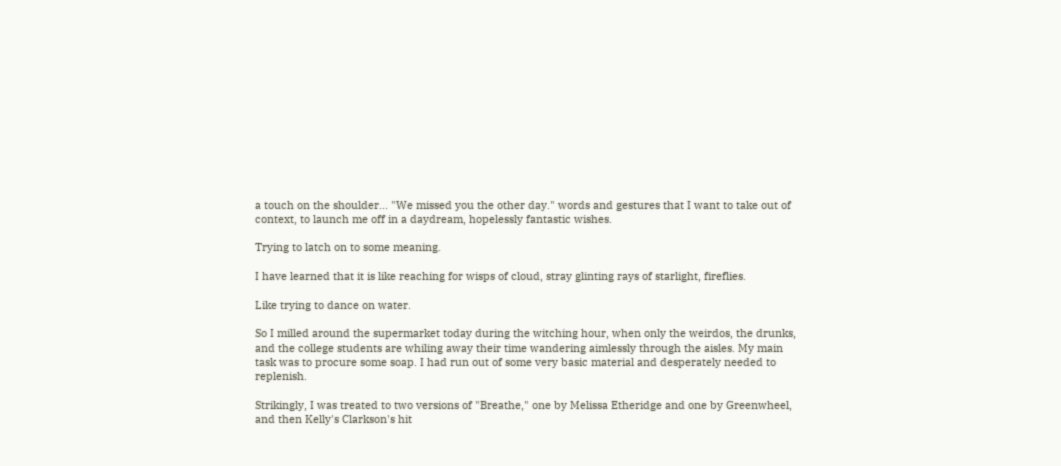a touch on the shoulder… "We missed you the other day." words and gestures that I want to take out of context, to launch me off in a daydream, hopelessly fantastic wishes.

Trying to latch on to some meaning.

I have learned that it is like reaching for wisps of cloud, stray glinting rays of starlight, fireflies.

Like trying to dance on water.

So I milled around the supermarket today during the witching hour, when only the weirdos, the drunks, and the college students are whiling away their time wandering aimlessly through the aisles. My main task was to procure some soap. I had run out of some very basic material and desperately needed to replenish.

Strikingly, I was treated to two versions of "Breathe," one by Melissa Etheridge and one by Greenwheel, and then Kelly's Clarkson's hit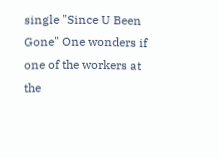single "Since U Been Gone" One wonders if one of the workers at the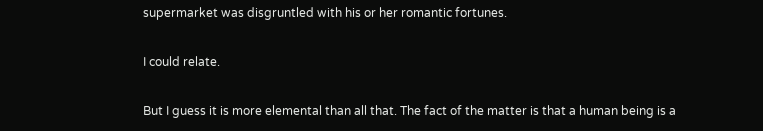supermarket was disgruntled with his or her romantic fortunes.

I could relate.

But I guess it is more elemental than all that. The fact of the matter is that a human being is a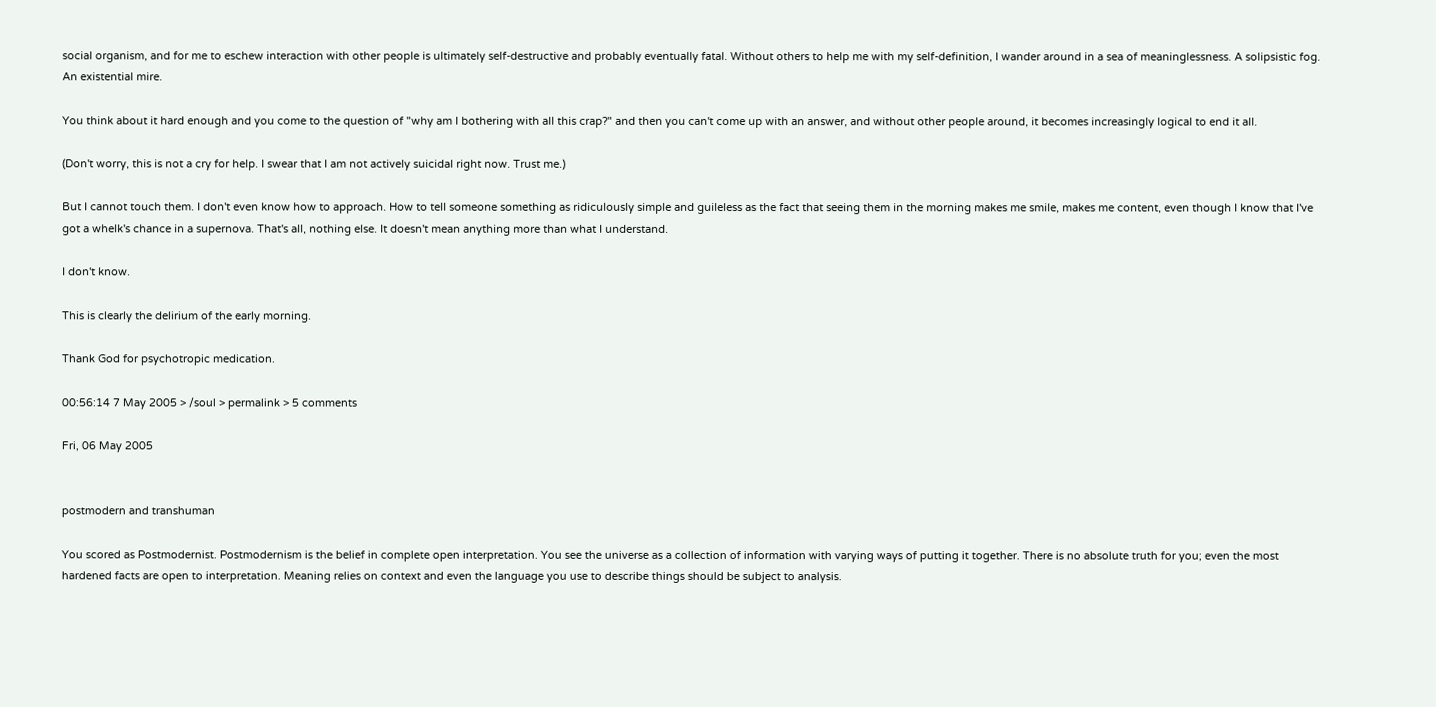social organism, and for me to eschew interaction with other people is ultimately self-destructive and probably eventually fatal. Without others to help me with my self-definition, I wander around in a sea of meaninglessness. A solipsistic fog. An existential mire.

You think about it hard enough and you come to the question of "why am I bothering with all this crap?" and then you can't come up with an answer, and without other people around, it becomes increasingly logical to end it all.

(Don't worry, this is not a cry for help. I swear that I am not actively suicidal right now. Trust me.)

But I cannot touch them. I don't even know how to approach. How to tell someone something as ridiculously simple and guileless as the fact that seeing them in the morning makes me smile, makes me content, even though I know that I've got a whelk's chance in a supernova. That's all, nothing else. It doesn't mean anything more than what I understand.

I don't know.

This is clearly the delirium of the early morning.

Thank God for psychotropic medication.

00:56:14 7 May 2005 > /soul > permalink > 5 comments

Fri, 06 May 2005


postmodern and transhuman

You scored as Postmodernist. Postmodernism is the belief in complete open interpretation. You see the universe as a collection of information with varying ways of putting it together. There is no absolute truth for you; even the most hardened facts are open to interpretation. Meaning relies on context and even the language you use to describe things should be subject to analysis.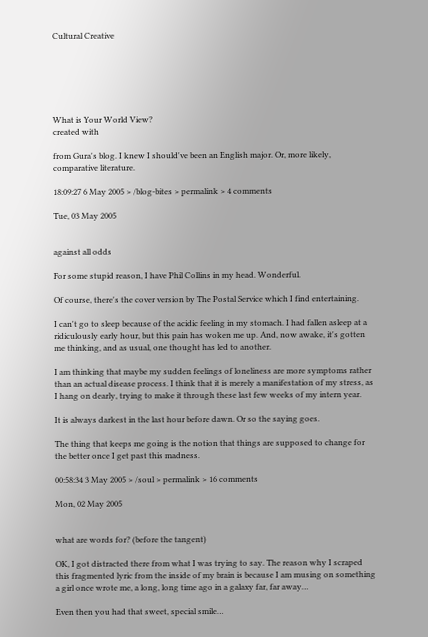Cultural Creative






What is Your World View?
created with

from Gura's blog. I knew I should've been an English major. Or, more likely, comparative literature.

18:09:27 6 May 2005 > /blog-bites > permalink > 4 comments

Tue, 03 May 2005


against all odds

For some stupid reason, I have Phil Collins in my head. Wonderful.

Of course, there's the cover version by The Postal Service which I find entertaining.

I can't go to sleep because of the acidic feeling in my stomach. I had fallen asleep at a ridiculously early hour, but this pain has woken me up. And, now awake, it's gotten me thinking, and as usual, one thought has led to another.

I am thinking that maybe my sudden feelings of loneliness are more symptoms rather than an actual disease process. I think that it is merely a manifestation of my stress, as I hang on dearly, trying to make it through these last few weeks of my intern year.

It is always darkest in the last hour before dawn. Or so the saying goes.

The thing that keeps me going is the notion that things are supposed to change for the better once I get past this madness.

00:58:34 3 May 2005 > /soul > permalink > 16 comments

Mon, 02 May 2005


what are words for? (before the tangent)

OK, I got distracted there from what I was trying to say. The reason why I scraped this fragmented lyric from the inside of my brain is because I am musing on something a girl once wrote me, a long, long time ago in a galaxy far, far away…

Even then you had that sweet, special smile…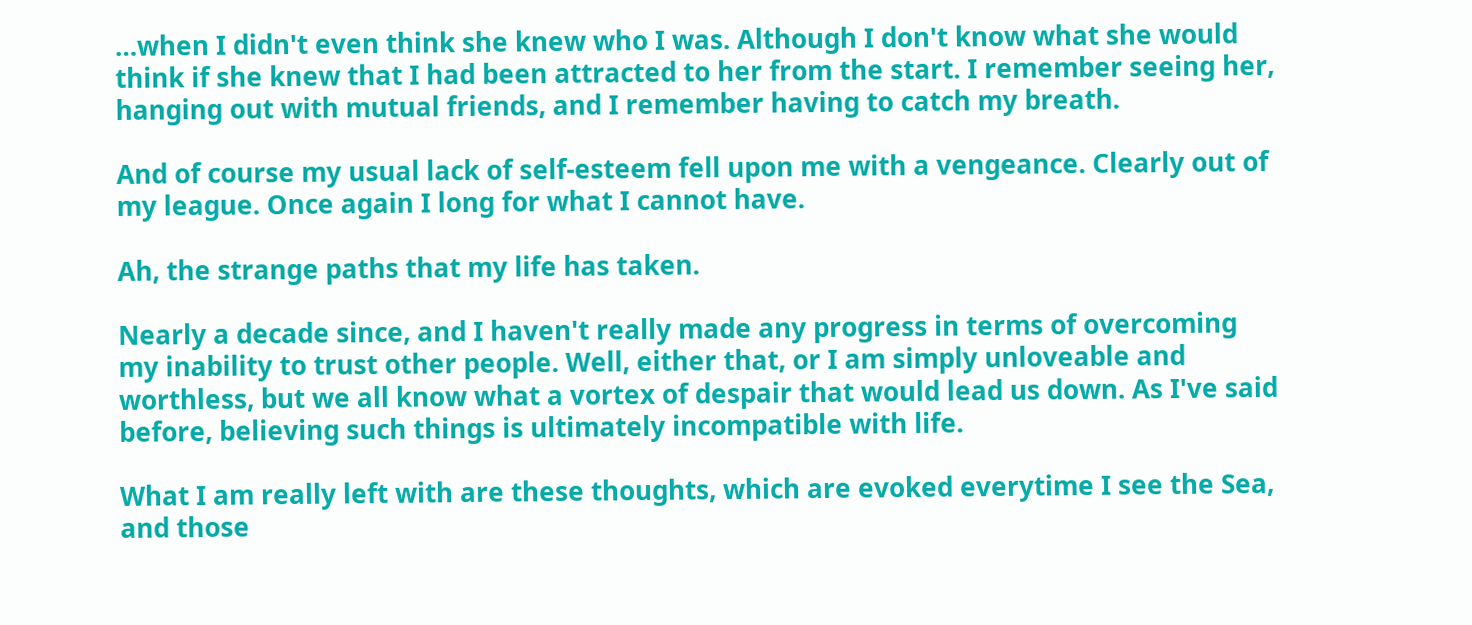…when I didn't even think she knew who I was. Although I don't know what she would think if she knew that I had been attracted to her from the start. I remember seeing her, hanging out with mutual friends, and I remember having to catch my breath.

And of course my usual lack of self-esteem fell upon me with a vengeance. Clearly out of my league. Once again I long for what I cannot have.

Ah, the strange paths that my life has taken.

Nearly a decade since, and I haven't really made any progress in terms of overcoming my inability to trust other people. Well, either that, or I am simply unloveable and worthless, but we all know what a vortex of despair that would lead us down. As I've said before, believing such things is ultimately incompatible with life.

What I am really left with are these thoughts, which are evoked everytime I see the Sea, and those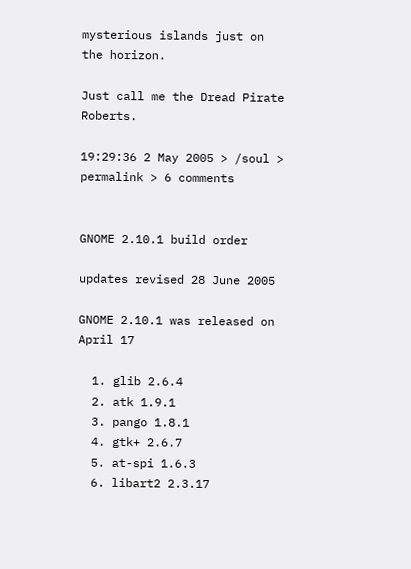mysterious islands just on the horizon.

Just call me the Dread Pirate Roberts.

19:29:36 2 May 2005 > /soul > permalink > 6 comments


GNOME 2.10.1 build order

updates revised 28 June 2005

GNOME 2.10.1 was released on April 17

  1. glib 2.6.4
  2. atk 1.9.1
  3. pango 1.8.1
  4. gtk+ 2.6.7
  5. at-spi 1.6.3
  6. libart2 2.3.17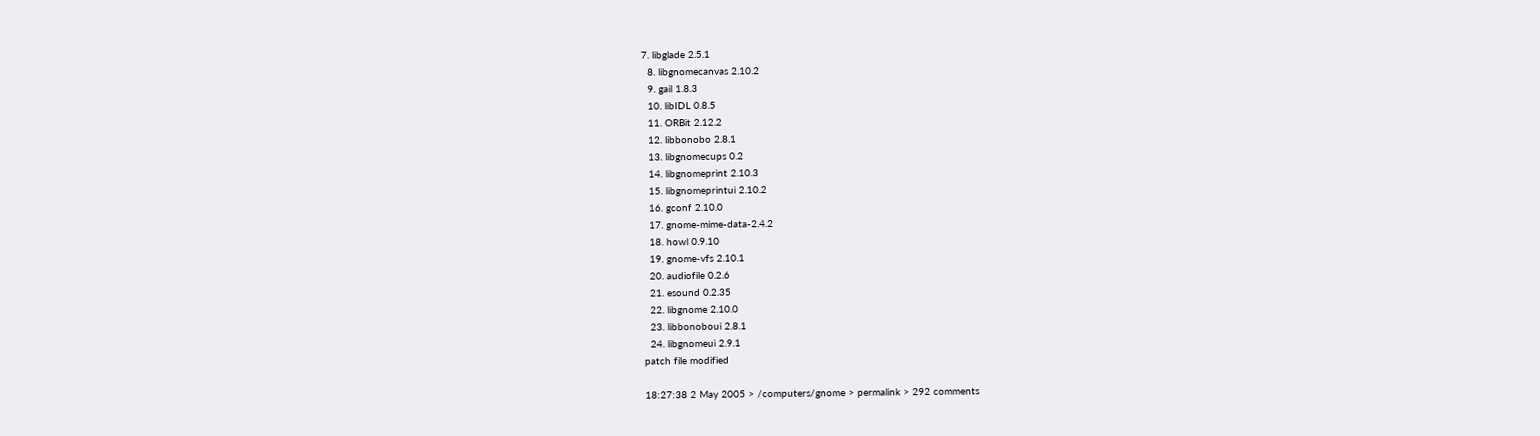7. libglade 2.5.1
  8. libgnomecanvas 2.10.2
  9. gail 1.8.3
  10. libIDL 0.8.5
  11. ORBit 2.12.2
  12. libbonobo 2.8.1
  13. libgnomecups 0.2
  14. libgnomeprint 2.10.3
  15. libgnomeprintui 2.10.2
  16. gconf 2.10.0
  17. gnome-mime-data-2.4.2
  18. howl 0.9.10
  19. gnome-vfs 2.10.1
  20. audiofile 0.2.6
  21. esound 0.2.35
  22. libgnome 2.10.0
  23. libbonoboui 2.8.1
  24. libgnomeui 2.9.1
patch file modified

18:27:38 2 May 2005 > /computers/gnome > permalink > 292 comments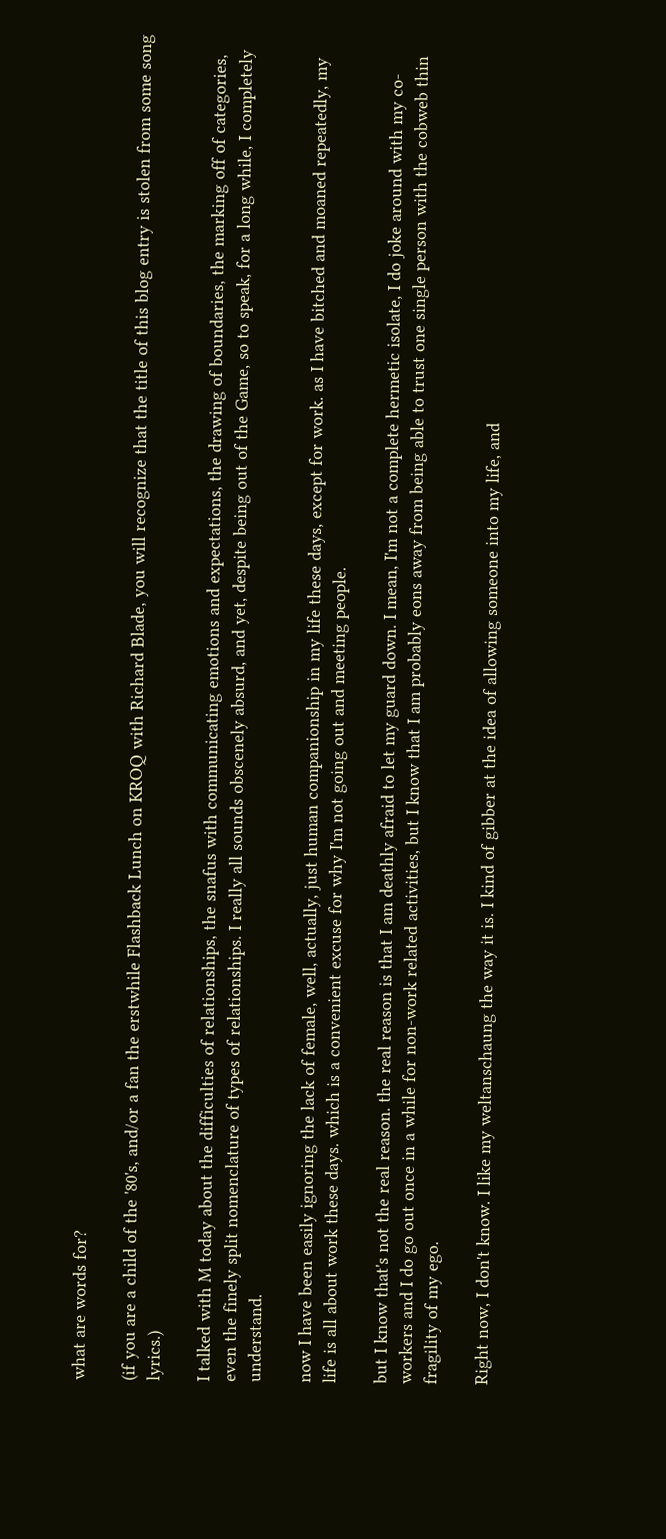what are words for?

(if you are a child of the '80's, and/or a fan the erstwhile Flashback Lunch on KROQ with Richard Blade, you will recognize that the title of this blog entry is stolen from some song lyrics.)

I talked with M today about the difficulties of relationships, the snafus with communicating emotions and expectations, the drawing of boundaries, the marking off of categories, even the finely split nomenclature of types of relationships. I really all sounds obscenely absurd, and yet, despite being out of the Game, so to speak, for a long while, I completely understand.

now I have been easily ignoring the lack of female, well, actually, just human companionship in my life these days, except for work. as I have bitched and moaned repeatedly, my life is all about work these days. which is a convenient excuse for why I'm not going out and meeting people.

but I know that's not the real reason. the real reason is that I am deathly afraid to let my guard down. I mean, I'm not a complete hermetic isolate, I do joke around with my co-workers and I do go out once in a while for non-work related activities, but I know that I am probably eons away from being able to trust one single person with the cobweb thin fragility of my ego.

Right now, I don't know. I like my weltanschaung the way it is. I kind of gibber at the idea of allowing someone into my life, and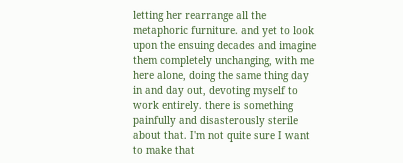letting her rearrange all the metaphoric furniture. and yet to look upon the ensuing decades and imagine them completely unchanging, with me here alone, doing the same thing day in and day out, devoting myself to work entirely. there is something painfully and disasterously sterile about that. I'm not quite sure I want to make that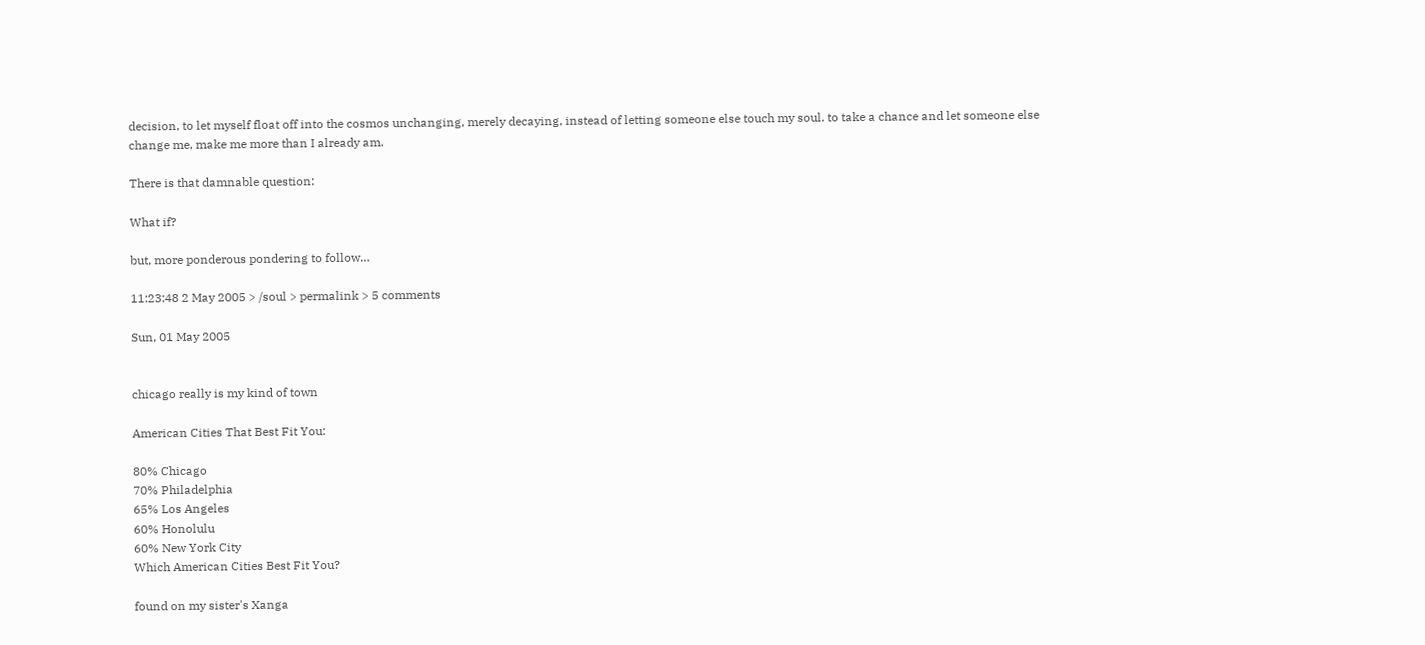decision, to let myself float off into the cosmos unchanging, merely decaying, instead of letting someone else touch my soul. to take a chance and let someone else change me, make me more than I already am.

There is that damnable question:

What if?

but, more ponderous pondering to follow…

11:23:48 2 May 2005 > /soul > permalink > 5 comments

Sun, 01 May 2005


chicago really is my kind of town

American Cities That Best Fit You:

80% Chicago
70% Philadelphia
65% Los Angeles
60% Honolulu
60% New York City
Which American Cities Best Fit You?

found on my sister's Xanga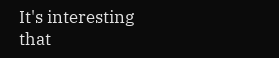It's interesting that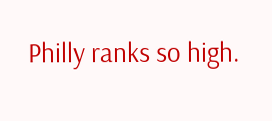Philly ranks so high.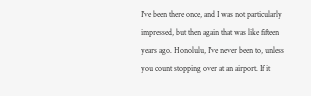I've been there once, and I was not particularly impressed, but then again that was like fifteen years ago. Honolulu, I've never been to, unless you count stopping over at an airport. If it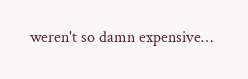weren't so damn expensive…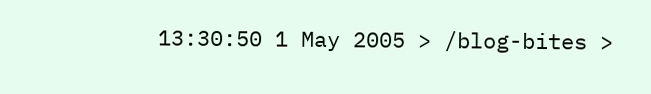13:30:50 1 May 2005 > /blog-bites >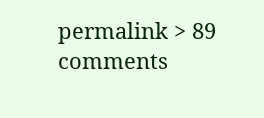permalink > 89 comments